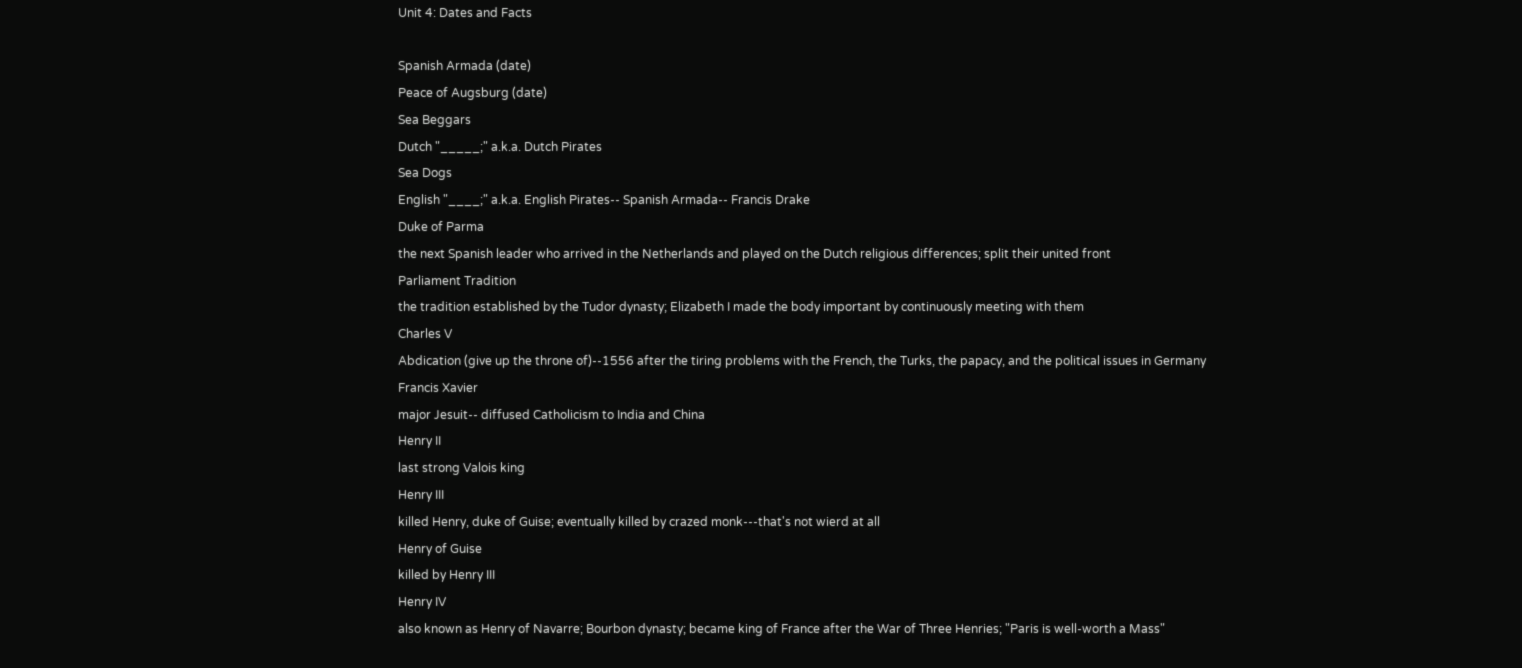Unit 4: Dates and Facts

Spanish Armada (date)
Peace of Augsburg (date)
Sea Beggars
Dutch "_____;" a.k.a. Dutch Pirates
Sea Dogs
English "____;" a.k.a. English Pirates-- Spanish Armada-- Francis Drake
Duke of Parma
the next Spanish leader who arrived in the Netherlands and played on the Dutch religious differences; split their united front
Parliament Tradition
the tradition established by the Tudor dynasty; Elizabeth I made the body important by continuously meeting with them
Charles V
Abdication (give up the throne of)--1556 after the tiring problems with the French, the Turks, the papacy, and the political issues in Germany
Francis Xavier
major Jesuit-- diffused Catholicism to India and China
Henry II
last strong Valois king
Henry III
killed Henry, duke of Guise; eventually killed by crazed monk---that's not wierd at all
Henry of Guise
killed by Henry III
Henry IV
also known as Henry of Navarre; Bourbon dynasty; became king of France after the War of Three Henries; "Paris is well-worth a Mass"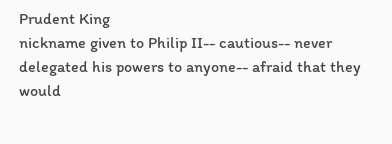Prudent King
nickname given to Philip II-- cautious-- never delegated his powers to anyone-- afraid that they would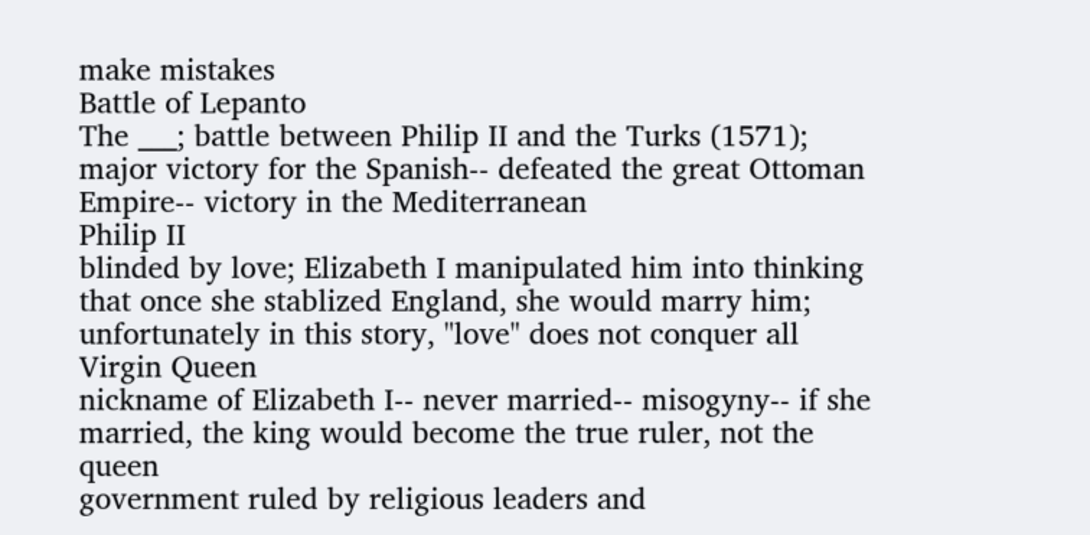make mistakes
Battle of Lepanto
The ___; battle between Philip II and the Turks (1571); major victory for the Spanish-- defeated the great Ottoman Empire-- victory in the Mediterranean
Philip II
blinded by love; Elizabeth I manipulated him into thinking that once she stablized England, she would marry him; unfortunately in this story, "love" does not conquer all
Virgin Queen
nickname of Elizabeth I-- never married-- misogyny-- if she married, the king would become the true ruler, not the queen
government ruled by religious leaders and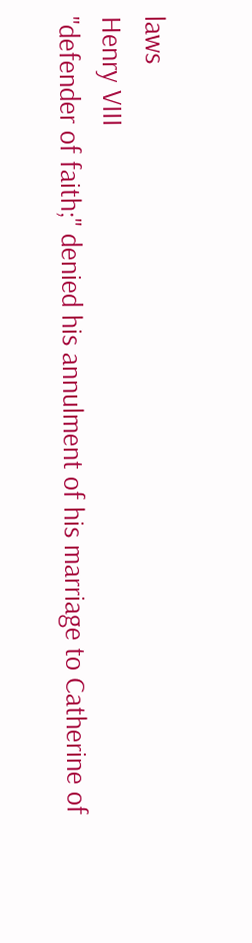laws
Henry VIII
"defender of faith;" denied his annulment of his marriage to Catherine of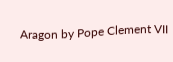Aragon by Pope Clement VII